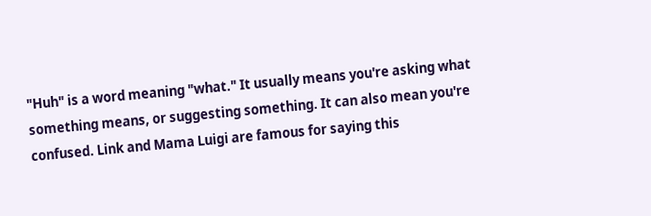"Huh" is a word meaning "what." It usually means you're asking what something means, or suggesting something. It can also mean you're confused. Link and Mama Luigi are famous for saying this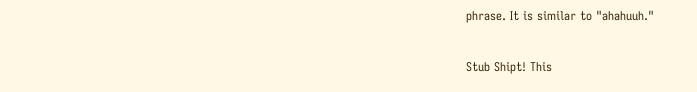phrase. It is similar to "ahahuuh."

Stub Shipt! This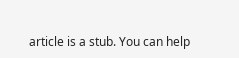article is a stub. You can help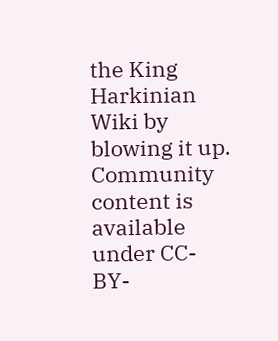the King Harkinian Wiki by blowing it up.
Community content is available under CC-BY-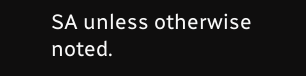SA unless otherwise noted.